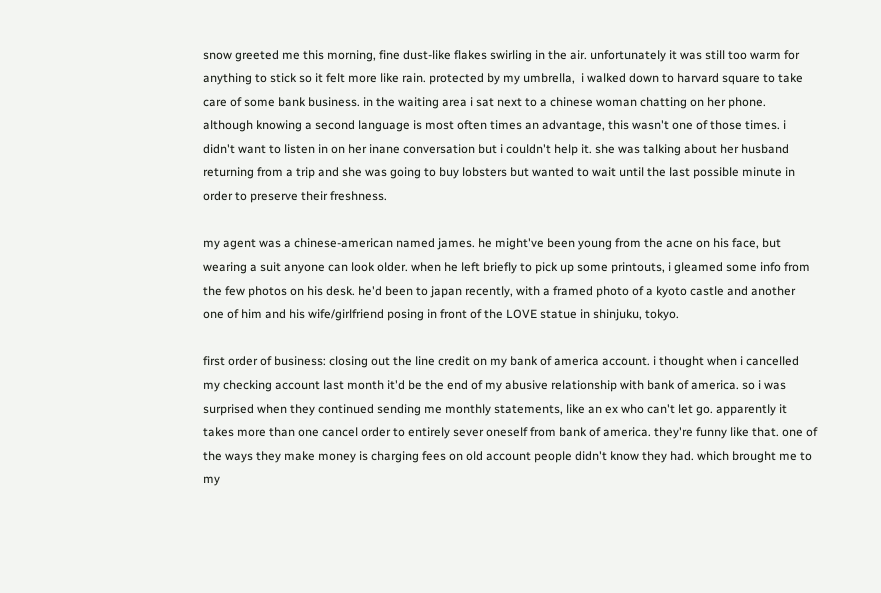snow greeted me this morning, fine dust-like flakes swirling in the air. unfortunately it was still too warm for anything to stick so it felt more like rain. protected by my umbrella,  i walked down to harvard square to take care of some bank business. in the waiting area i sat next to a chinese woman chatting on her phone. although knowing a second language is most often times an advantage, this wasn't one of those times. i didn't want to listen in on her inane conversation but i couldn't help it. she was talking about her husband returning from a trip and she was going to buy lobsters but wanted to wait until the last possible minute in order to preserve their freshness.

my agent was a chinese-american named james. he might've been young from the acne on his face, but wearing a suit anyone can look older. when he left briefly to pick up some printouts, i gleamed some info from the few photos on his desk. he'd been to japan recently, with a framed photo of a kyoto castle and another one of him and his wife/girlfriend posing in front of the LOVE statue in shinjuku, tokyo.

first order of business: closing out the line credit on my bank of america account. i thought when i cancelled my checking account last month it'd be the end of my abusive relationship with bank of america. so i was surprised when they continued sending me monthly statements, like an ex who can't let go. apparently it takes more than one cancel order to entirely sever oneself from bank of america. they're funny like that. one of the ways they make money is charging fees on old account people didn't know they had. which brought me to my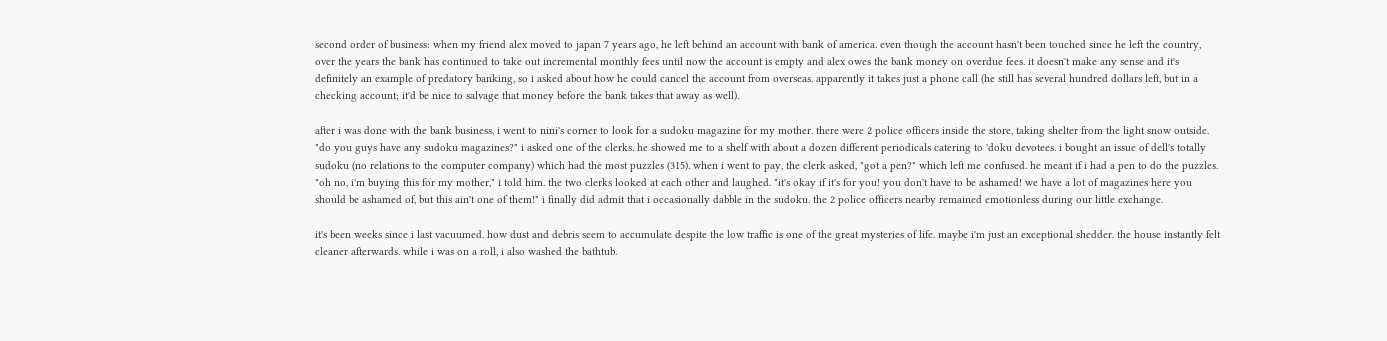second order of business: when my friend alex moved to japan 7 years ago, he left behind an account with bank of america. even though the account hasn't been touched since he left the country, over the years the bank has continued to take out incremental monthly fees until now the account is empty and alex owes the bank money on overdue fees. it doesn't make any sense and it's definitely an example of predatory banking, so i asked about how he could cancel the account from overseas. apparently it takes just a phone call (he still has several hundred dollars left, but in a checking account; it'd be nice to salvage that money before the bank takes that away as well).

after i was done with the bank business, i went to nini's corner to look for a sudoku magazine for my mother. there were 2 police officers inside the store, taking shelter from the light snow outside. "do you guys have any sudoku magazines?" i asked one of the clerks. he showed me to a shelf with about a dozen different periodicals catering to 'doku devotees. i bought an issue of dell's totally sudoku (no relations to the computer company) which had the most puzzles (315). when i went to pay, the clerk asked, "got a pen?" which left me confused. he meant if i had a pen to do the puzzles. "oh no, i'm buying this for my mother," i told him. the two clerks looked at each other and laughed. "it's okay if it's for you! you don't have to be ashamed! we have a lot of magazines here you should be ashamed of, but this ain't one of them!" i finally did admit that i occasionally dabble in the sudoku. the 2 police officers nearby remained emotionless during our little exchange.

it's been weeks since i last vacuumed. how dust and debris seem to accumulate despite the low traffic is one of the great mysteries of life. maybe i'm just an exceptional shedder. the house instantly felt cleaner afterwards. while i was on a roll, i also washed the bathtub.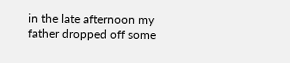in the late afternoon my father dropped off some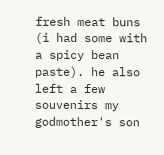fresh meat buns (i had some with a spicy bean paste). he also left a few souvenirs my godmother's son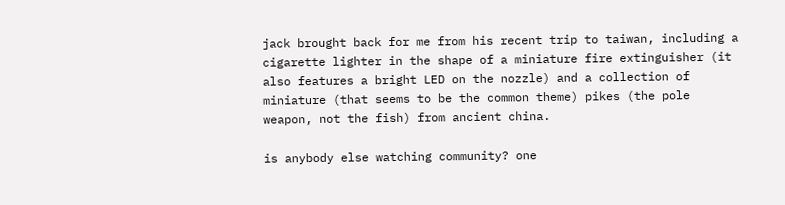jack brought back for me from his recent trip to taiwan, including a cigarette lighter in the shape of a miniature fire extinguisher (it also features a bright LED on the nozzle) and a collection of miniature (that seems to be the common theme) pikes (the pole weapon, not the fish) from ancient china.

is anybody else watching community? one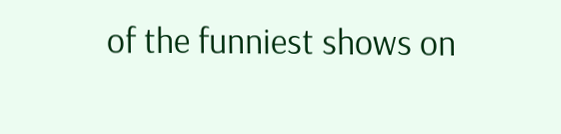of the funniest shows on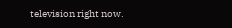television right now.